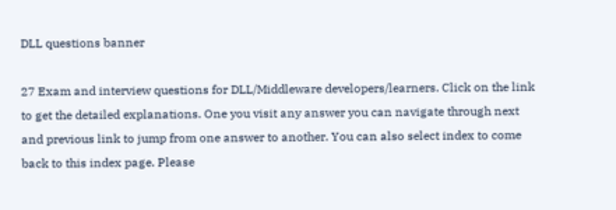DLL questions banner

27 Exam and interview questions for DLL/Middleware developers/learners. Click on the link to get the detailed explanations. One you visit any answer you can navigate through next and previous link to jump from one answer to another. You can also select index to come back to this index page. Please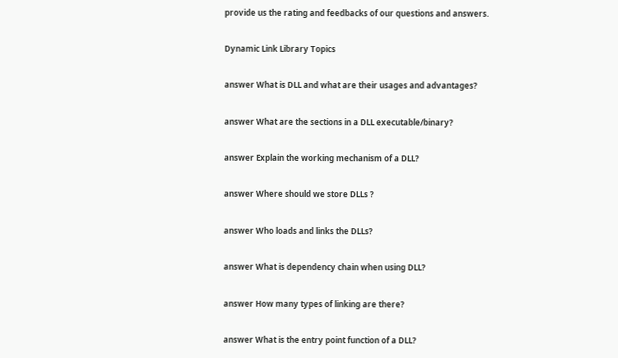provide us the rating and feedbacks of our questions and answers.

Dynamic Link Library Topics

answer What is DLL and what are their usages and advantages?

answer What are the sections in a DLL executable/binary?

answer Explain the working mechanism of a DLL?

answer Where should we store DLLs ?

answer Who loads and links the DLLs?

answer What is dependency chain when using DLL?

answer How many types of linking are there?

answer What is the entry point function of a DLL?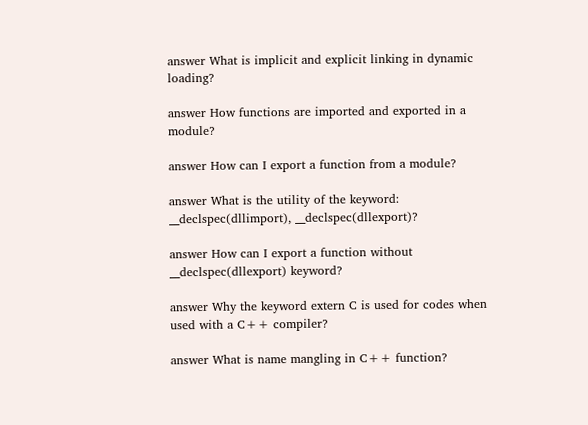answer What is implicit and explicit linking in dynamic loading?

answer How functions are imported and exported in a module?

answer How can I export a function from a module?

answer What is the utility of the keyword: __declspec(dllimport), __declspec(dllexport)?

answer How can I export a function without __declspec(dllexport) keyword?

answer Why the keyword extern C is used for codes when used with a C++ compiler?

answer What is name mangling in C++ function?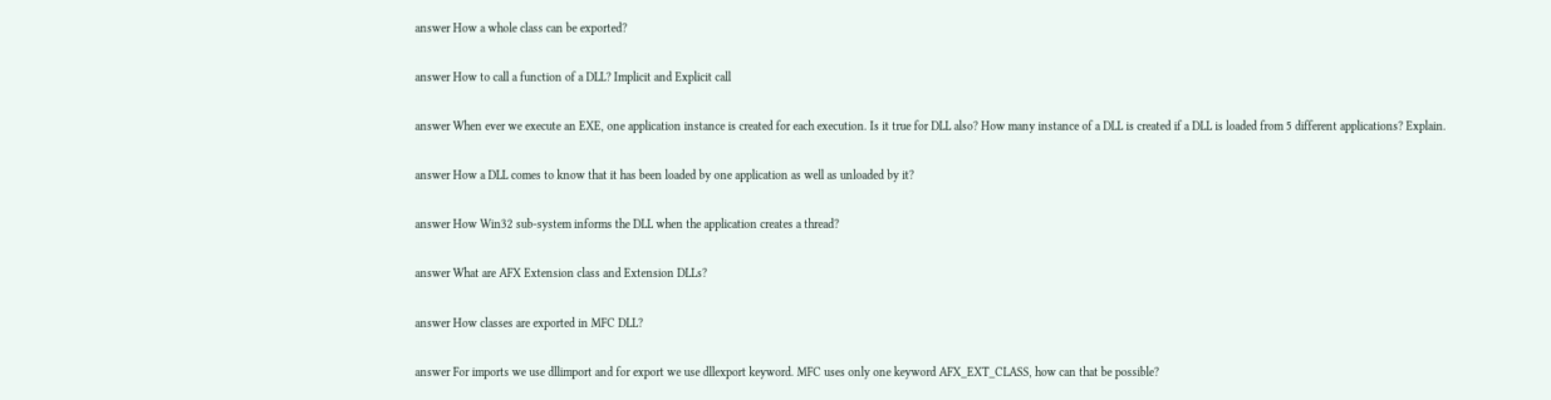answer How a whole class can be exported?

answer How to call a function of a DLL? Implicit and Explicit call

answer When ever we execute an EXE, one application instance is created for each execution. Is it true for DLL also? How many instance of a DLL is created if a DLL is loaded from 5 different applications? Explain.

answer How a DLL comes to know that it has been loaded by one application as well as unloaded by it?

answer How Win32 sub-system informs the DLL when the application creates a thread?

answer What are AFX Extension class and Extension DLLs?

answer How classes are exported in MFC DLL?

answer For imports we use dllimport and for export we use dllexport keyword. MFC uses only one keyword AFX_EXT_CLASS, how can that be possible?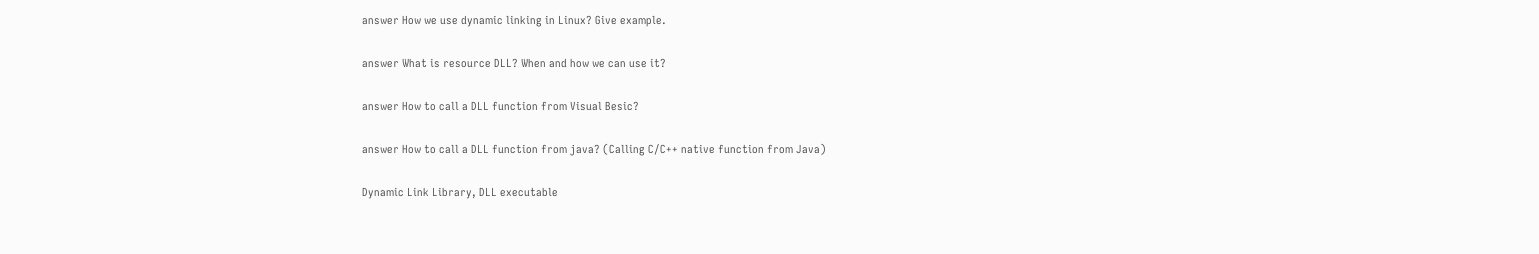answer How we use dynamic linking in Linux? Give example.

answer What is resource DLL? When and how we can use it?

answer How to call a DLL function from Visual Besic?

answer How to call a DLL function from java? (Calling C/C++ native function from Java)

Dynamic Link Library, DLL executable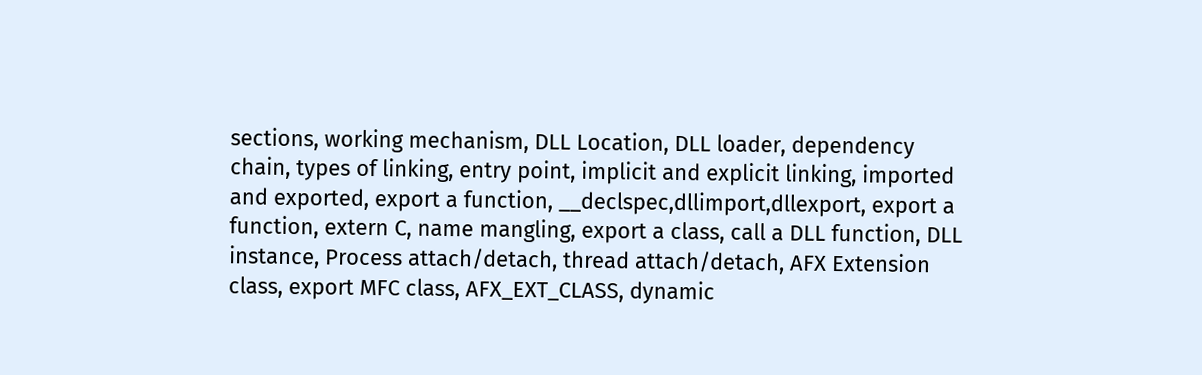sections, working mechanism, DLL Location, DLL loader, dependency chain, types of linking, entry point, implicit and explicit linking, imported and exported, export a function, __declspec,dllimport,dllexport, export a function, extern C, name mangling, export a class, call a DLL function, DLL instance, Process attach/detach, thread attach/detach, AFX Extension class, export MFC class, AFX_EXT_CLASS, dynamic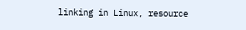linking in Linux, resource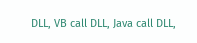DLL, VB call DLL, Java call DLL,